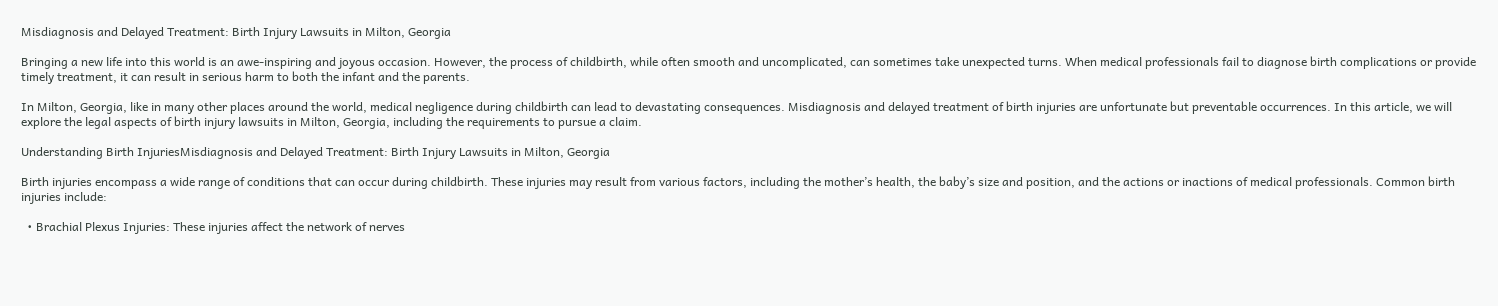Misdiagnosis and Delayed Treatment: Birth Injury Lawsuits in Milton, Georgia

Bringing a new life into this world is an awe-inspiring and joyous occasion. However, the process of childbirth, while often smooth and uncomplicated, can sometimes take unexpected turns. When medical professionals fail to diagnose birth complications or provide timely treatment, it can result in serious harm to both the infant and the parents.

In Milton, Georgia, like in many other places around the world, medical negligence during childbirth can lead to devastating consequences. Misdiagnosis and delayed treatment of birth injuries are unfortunate but preventable occurrences. In this article, we will explore the legal aspects of birth injury lawsuits in Milton, Georgia, including the requirements to pursue a claim.

Understanding Birth InjuriesMisdiagnosis and Delayed Treatment: Birth Injury Lawsuits in Milton, Georgia

Birth injuries encompass a wide range of conditions that can occur during childbirth. These injuries may result from various factors, including the mother’s health, the baby’s size and position, and the actions or inactions of medical professionals. Common birth injuries include:

  • Brachial Plexus Injuries: These injuries affect the network of nerves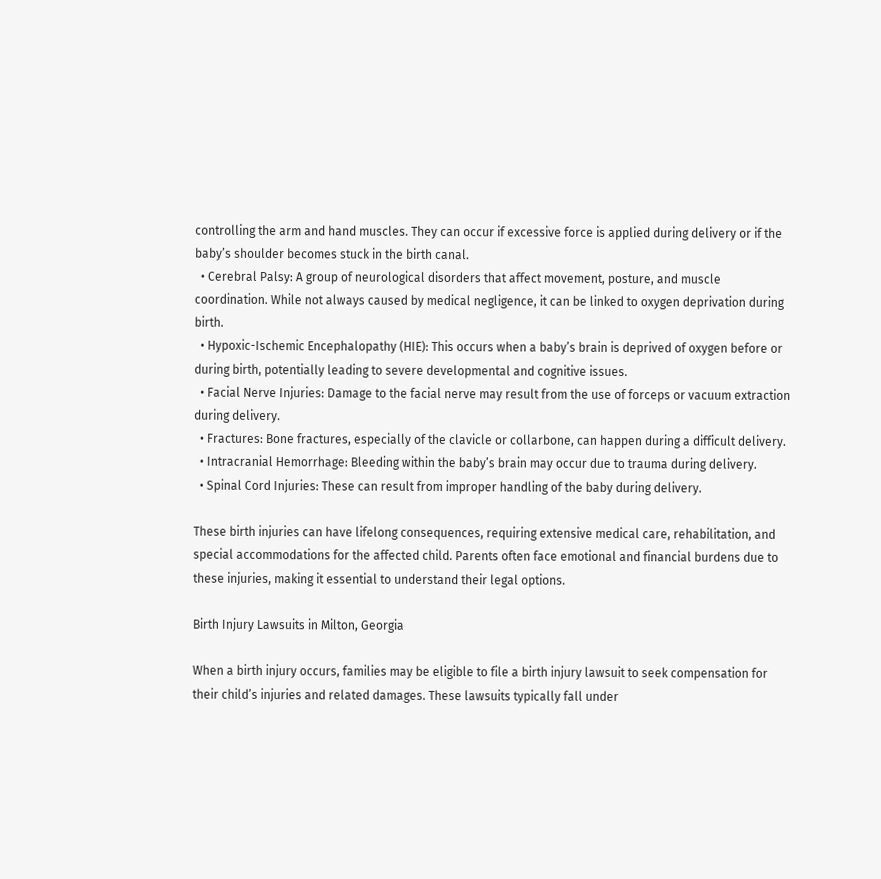controlling the arm and hand muscles. They can occur if excessive force is applied during delivery or if the baby’s shoulder becomes stuck in the birth canal.
  • Cerebral Palsy: A group of neurological disorders that affect movement, posture, and muscle coordination. While not always caused by medical negligence, it can be linked to oxygen deprivation during birth.
  • Hypoxic-Ischemic Encephalopathy (HIE): This occurs when a baby’s brain is deprived of oxygen before or during birth, potentially leading to severe developmental and cognitive issues.
  • Facial Nerve Injuries: Damage to the facial nerve may result from the use of forceps or vacuum extraction during delivery.
  • Fractures: Bone fractures, especially of the clavicle or collarbone, can happen during a difficult delivery.
  • Intracranial Hemorrhage: Bleeding within the baby’s brain may occur due to trauma during delivery.
  • Spinal Cord Injuries: These can result from improper handling of the baby during delivery.

These birth injuries can have lifelong consequences, requiring extensive medical care, rehabilitation, and special accommodations for the affected child. Parents often face emotional and financial burdens due to these injuries, making it essential to understand their legal options.

Birth Injury Lawsuits in Milton, Georgia

When a birth injury occurs, families may be eligible to file a birth injury lawsuit to seek compensation for their child’s injuries and related damages. These lawsuits typically fall under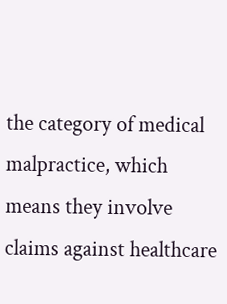the category of medical malpractice, which means they involve claims against healthcare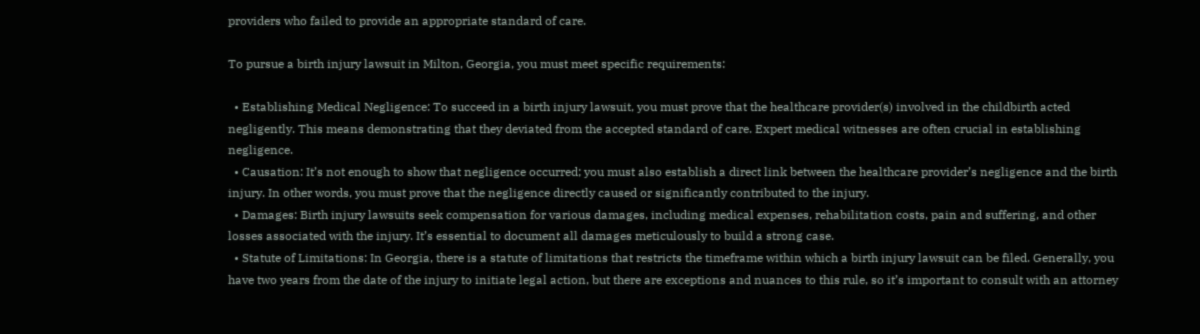providers who failed to provide an appropriate standard of care.

To pursue a birth injury lawsuit in Milton, Georgia, you must meet specific requirements:

  • Establishing Medical Negligence: To succeed in a birth injury lawsuit, you must prove that the healthcare provider(s) involved in the childbirth acted negligently. This means demonstrating that they deviated from the accepted standard of care. Expert medical witnesses are often crucial in establishing negligence.
  • Causation: It’s not enough to show that negligence occurred; you must also establish a direct link between the healthcare provider’s negligence and the birth injury. In other words, you must prove that the negligence directly caused or significantly contributed to the injury.
  • Damages: Birth injury lawsuits seek compensation for various damages, including medical expenses, rehabilitation costs, pain and suffering, and other losses associated with the injury. It’s essential to document all damages meticulously to build a strong case.
  • Statute of Limitations: In Georgia, there is a statute of limitations that restricts the timeframe within which a birth injury lawsuit can be filed. Generally, you have two years from the date of the injury to initiate legal action, but there are exceptions and nuances to this rule, so it’s important to consult with an attorney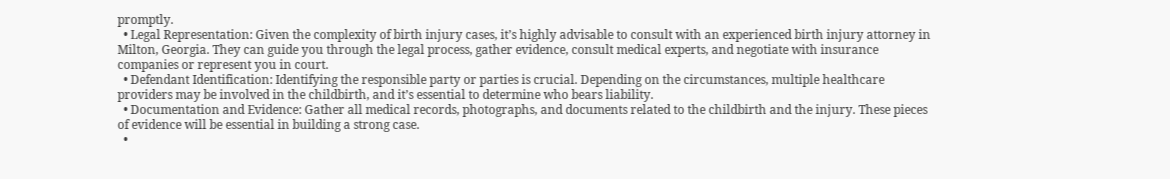promptly.
  • Legal Representation: Given the complexity of birth injury cases, it’s highly advisable to consult with an experienced birth injury attorney in Milton, Georgia. They can guide you through the legal process, gather evidence, consult medical experts, and negotiate with insurance companies or represent you in court.
  • Defendant Identification: Identifying the responsible party or parties is crucial. Depending on the circumstances, multiple healthcare providers may be involved in the childbirth, and it’s essential to determine who bears liability.
  • Documentation and Evidence: Gather all medical records, photographs, and documents related to the childbirth and the injury. These pieces of evidence will be essential in building a strong case.
  •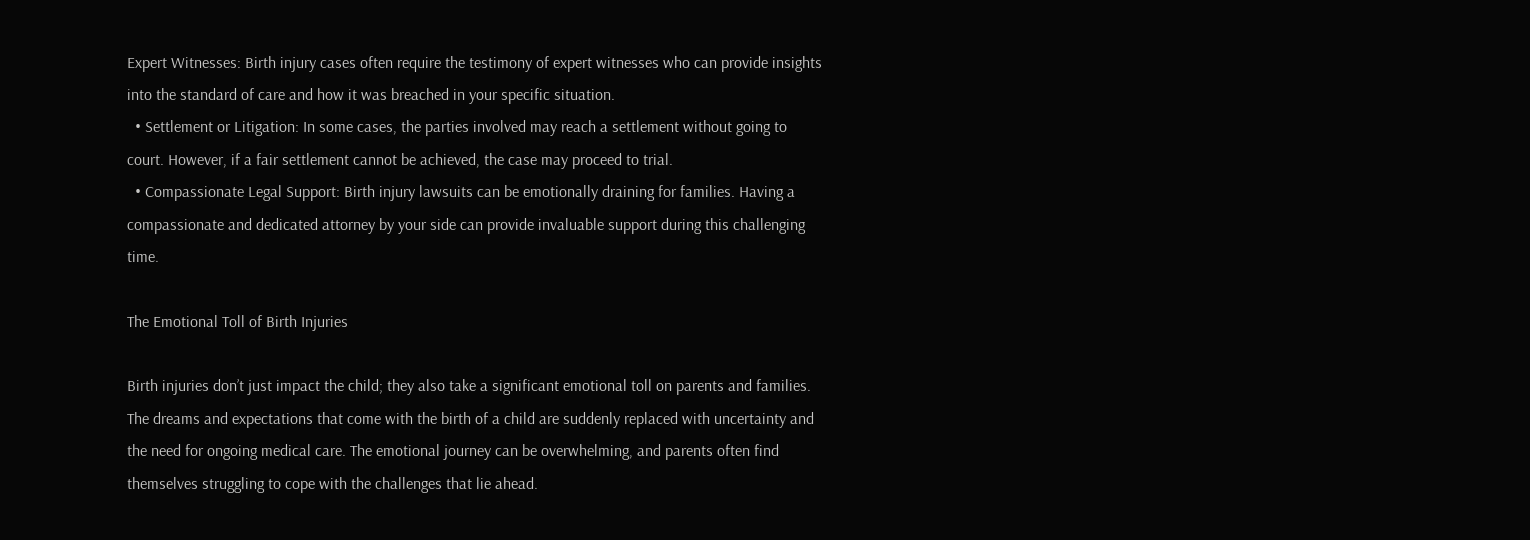Expert Witnesses: Birth injury cases often require the testimony of expert witnesses who can provide insights into the standard of care and how it was breached in your specific situation.
  • Settlement or Litigation: In some cases, the parties involved may reach a settlement without going to court. However, if a fair settlement cannot be achieved, the case may proceed to trial.
  • Compassionate Legal Support: Birth injury lawsuits can be emotionally draining for families. Having a compassionate and dedicated attorney by your side can provide invaluable support during this challenging time.

The Emotional Toll of Birth Injuries

Birth injuries don’t just impact the child; they also take a significant emotional toll on parents and families. The dreams and expectations that come with the birth of a child are suddenly replaced with uncertainty and the need for ongoing medical care. The emotional journey can be overwhelming, and parents often find themselves struggling to cope with the challenges that lie ahead.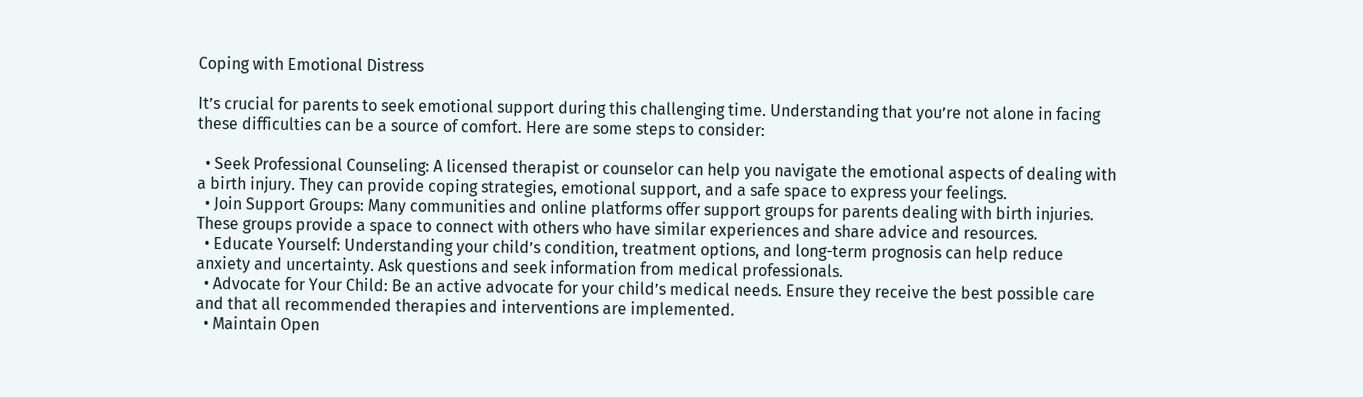Coping with Emotional Distress

It’s crucial for parents to seek emotional support during this challenging time. Understanding that you’re not alone in facing these difficulties can be a source of comfort. Here are some steps to consider:

  • Seek Professional Counseling: A licensed therapist or counselor can help you navigate the emotional aspects of dealing with a birth injury. They can provide coping strategies, emotional support, and a safe space to express your feelings.
  • Join Support Groups: Many communities and online platforms offer support groups for parents dealing with birth injuries. These groups provide a space to connect with others who have similar experiences and share advice and resources.
  • Educate Yourself: Understanding your child’s condition, treatment options, and long-term prognosis can help reduce anxiety and uncertainty. Ask questions and seek information from medical professionals.
  • Advocate for Your Child: Be an active advocate for your child’s medical needs. Ensure they receive the best possible care and that all recommended therapies and interventions are implemented.
  • Maintain Open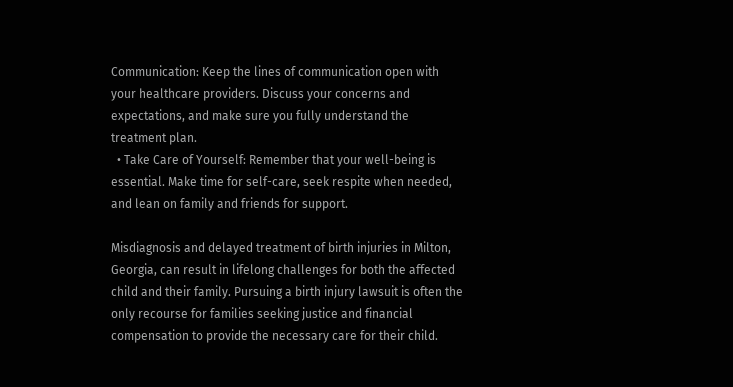Communication: Keep the lines of communication open with your healthcare providers. Discuss your concerns and expectations, and make sure you fully understand the treatment plan.
  • Take Care of Yourself: Remember that your well-being is essential. Make time for self-care, seek respite when needed, and lean on family and friends for support.

Misdiagnosis and delayed treatment of birth injuries in Milton, Georgia, can result in lifelong challenges for both the affected child and their family. Pursuing a birth injury lawsuit is often the only recourse for families seeking justice and financial compensation to provide the necessary care for their child.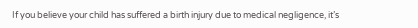If you believe your child has suffered a birth injury due to medical negligence, it’s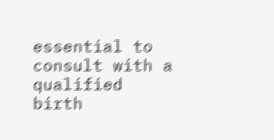essential to consult with a qualified birth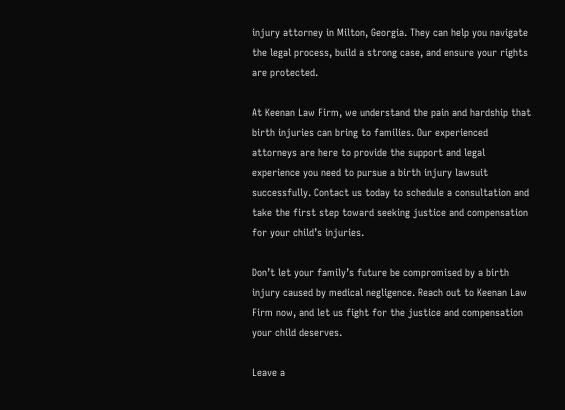injury attorney in Milton, Georgia. They can help you navigate the legal process, build a strong case, and ensure your rights are protected.

At Keenan Law Firm, we understand the pain and hardship that birth injuries can bring to families. Our experienced attorneys are here to provide the support and legal experience you need to pursue a birth injury lawsuit successfully. Contact us today to schedule a consultation and take the first step toward seeking justice and compensation for your child’s injuries.

Don’t let your family’s future be compromised by a birth injury caused by medical negligence. Reach out to Keenan Law Firm now, and let us fight for the justice and compensation your child deserves.

Leave a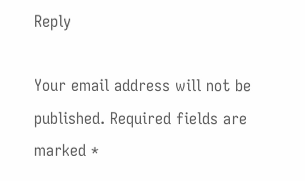Reply

Your email address will not be published. Required fields are marked *